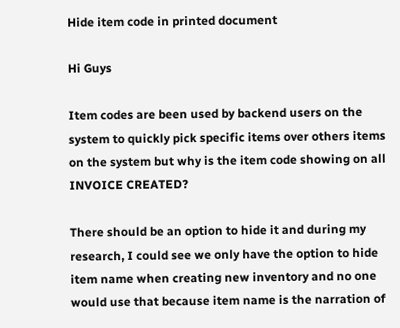Hide item code in printed document

Hi Guys

Item codes are been used by backend users on the system to quickly pick specific items over others items on the system but why is the item code showing on all INVOICE CREATED?

There should be an option to hide it and during my research, I could see we only have the option to hide item name when creating new inventory and no one would use that because item name is the narration of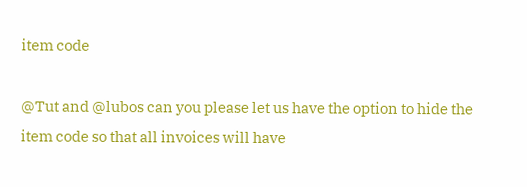item code

@Tut and @lubos can you please let us have the option to hide the item code so that all invoices will have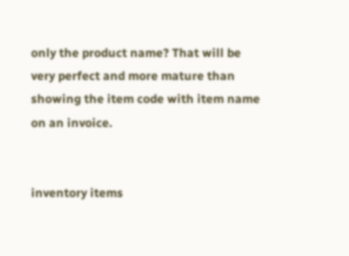only the product name? That will be very perfect and more mature than showing the item code with item name on an invoice.


inventory items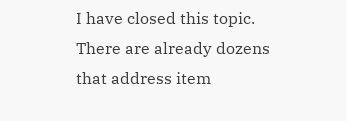I have closed this topic. There are already dozens that address item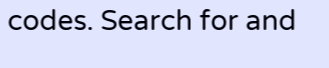codes. Search for and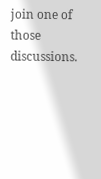join one of those discussions.